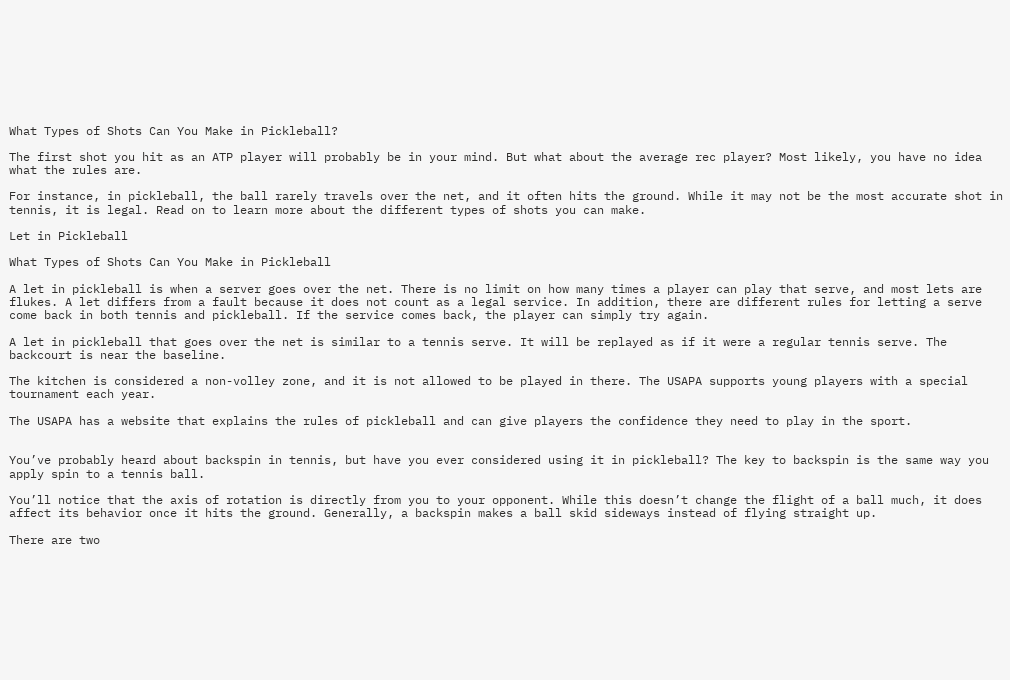What Types of Shots Can You Make in Pickleball?

The first shot you hit as an ATP player will probably be in your mind. But what about the average rec player? Most likely, you have no idea what the rules are.

For instance, in pickleball, the ball rarely travels over the net, and it often hits the ground. While it may not be the most accurate shot in tennis, it is legal. Read on to learn more about the different types of shots you can make.

Let in Pickleball

What Types of Shots Can You Make in Pickleball

A let in pickleball is when a server goes over the net. There is no limit on how many times a player can play that serve, and most lets are flukes. A let differs from a fault because it does not count as a legal service. In addition, there are different rules for letting a serve come back in both tennis and pickleball. If the service comes back, the player can simply try again.

A let in pickleball that goes over the net is similar to a tennis serve. It will be replayed as if it were a regular tennis serve. The backcourt is near the baseline.

The kitchen is considered a non-volley zone, and it is not allowed to be played in there. The USAPA supports young players with a special tournament each year.

The USAPA has a website that explains the rules of pickleball and can give players the confidence they need to play in the sport.


You’ve probably heard about backspin in tennis, but have you ever considered using it in pickleball? The key to backspin is the same way you apply spin to a tennis ball.

You’ll notice that the axis of rotation is directly from you to your opponent. While this doesn’t change the flight of a ball much, it does affect its behavior once it hits the ground. Generally, a backspin makes a ball skid sideways instead of flying straight up.

There are two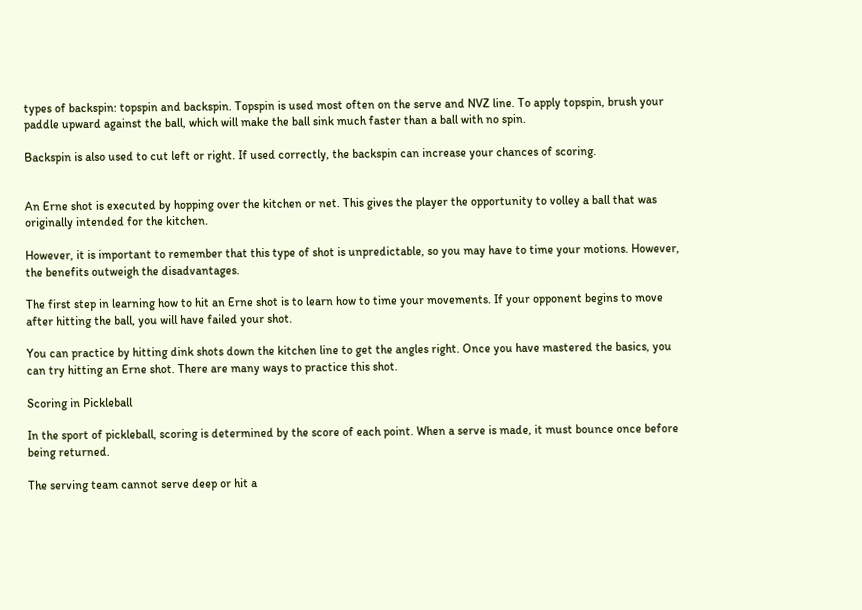types of backspin: topspin and backspin. Topspin is used most often on the serve and NVZ line. To apply topspin, brush your paddle upward against the ball, which will make the ball sink much faster than a ball with no spin.

Backspin is also used to cut left or right. If used correctly, the backspin can increase your chances of scoring.


An Erne shot is executed by hopping over the kitchen or net. This gives the player the opportunity to volley a ball that was originally intended for the kitchen.

However, it is important to remember that this type of shot is unpredictable, so you may have to time your motions. However, the benefits outweigh the disadvantages.

The first step in learning how to hit an Erne shot is to learn how to time your movements. If your opponent begins to move after hitting the ball, you will have failed your shot.

You can practice by hitting dink shots down the kitchen line to get the angles right. Once you have mastered the basics, you can try hitting an Erne shot. There are many ways to practice this shot.

Scoring in Pickleball

In the sport of pickleball, scoring is determined by the score of each point. When a serve is made, it must bounce once before being returned.

The serving team cannot serve deep or hit a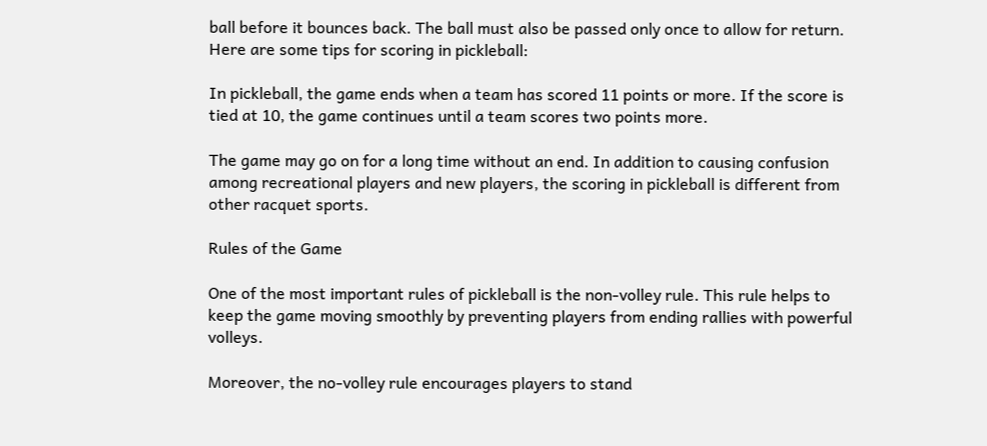ball before it bounces back. The ball must also be passed only once to allow for return. Here are some tips for scoring in pickleball:

In pickleball, the game ends when a team has scored 11 points or more. If the score is tied at 10, the game continues until a team scores two points more.

The game may go on for a long time without an end. In addition to causing confusion among recreational players and new players, the scoring in pickleball is different from other racquet sports.

Rules of the Game

One of the most important rules of pickleball is the non-volley rule. This rule helps to keep the game moving smoothly by preventing players from ending rallies with powerful volleys.

Moreover, the no-volley rule encourages players to stand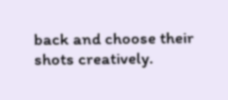back and choose their shots creatively.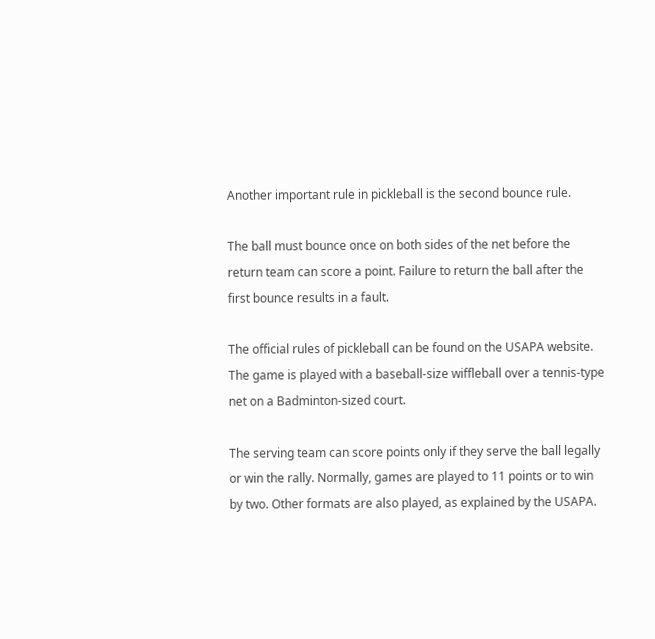Another important rule in pickleball is the second bounce rule.

The ball must bounce once on both sides of the net before the return team can score a point. Failure to return the ball after the first bounce results in a fault.

The official rules of pickleball can be found on the USAPA website. The game is played with a baseball-size wiffleball over a tennis-type net on a Badminton-sized court.

The serving team can score points only if they serve the ball legally or win the rally. Normally, games are played to 11 points or to win by two. Other formats are also played, as explained by the USAPA.